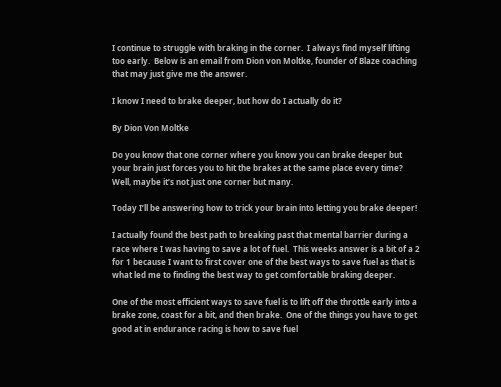I continue to struggle with braking in the corner.  I always find myself lifting too early.  Below is an email from Dion von Moltke, founder of Blaze coaching that may just give me the answer.

I know I need to brake deeper, but how do I actually do it?

By Dion Von Moltke

Do you know that one corner where you know you can brake deeper but your brain just forces you to hit the brakes at the same place every time?  Well, maybe it’s not just one corner but many.

Today I’ll be answering how to trick your brain into letting you brake deeper!

I actually found the best path to breaking past that mental barrier during a race where I was having to save a lot of fuel.  This weeks answer is a bit of a 2 for 1 because I want to first cover one of the best ways to save fuel as that is what led me to finding the best way to get comfortable braking deeper.

One of the most efficient ways to save fuel is to lift off the throttle early into a brake zone, coast for a bit, and then brake.  One of the things you have to get good at in endurance racing is how to save fuel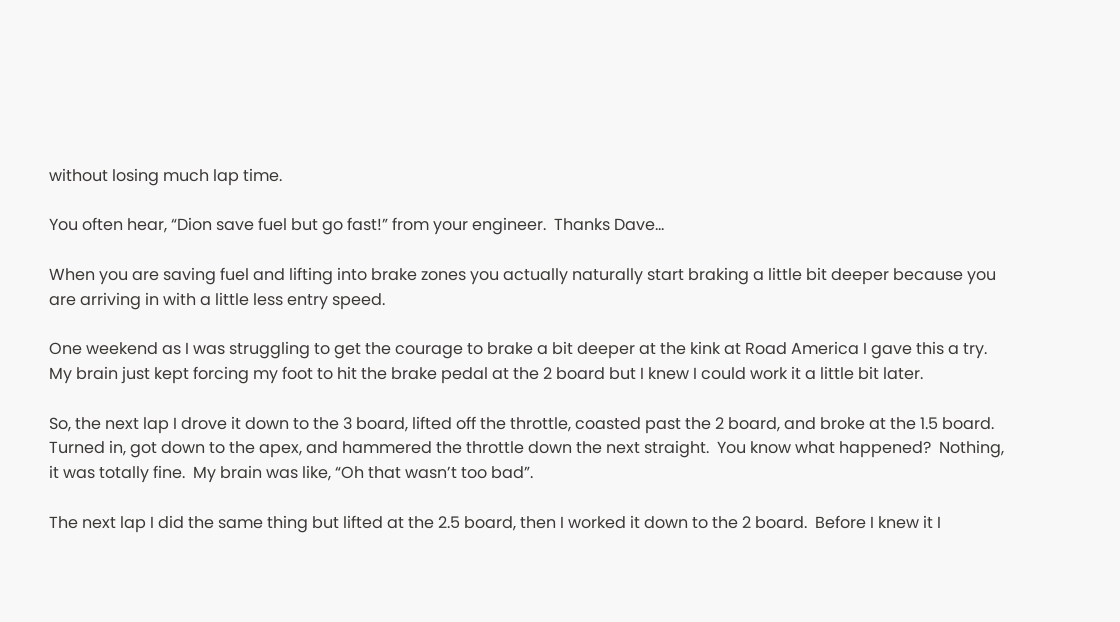without losing much lap time.

You often hear, “Dion save fuel but go fast!” from your engineer.  Thanks Dave…

When you are saving fuel and lifting into brake zones you actually naturally start braking a little bit deeper because you are arriving in with a little less entry speed.

One weekend as I was struggling to get the courage to brake a bit deeper at the kink at Road America I gave this a try.  My brain just kept forcing my foot to hit the brake pedal at the 2 board but I knew I could work it a little bit later.

So, the next lap I drove it down to the 3 board, lifted off the throttle, coasted past the 2 board, and broke at the 1.5 board.  Turned in, got down to the apex, and hammered the throttle down the next straight.  You know what happened?  Nothing, it was totally fine.  My brain was like, “Oh that wasn’t too bad”.

The next lap I did the same thing but lifted at the 2.5 board, then I worked it down to the 2 board.  Before I knew it I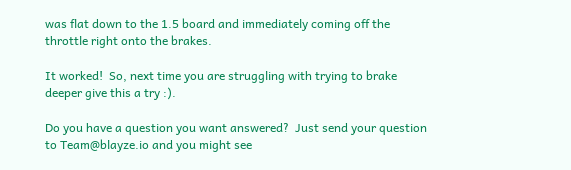was flat down to the 1.5 board and immediately coming off the throttle right onto the brakes.

It worked!  So, next time you are struggling with trying to brake deeper give this a try :).

Do you have a question you want answered?  Just send your question to Team@blayze.io and you might see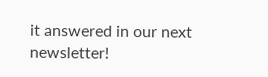it answered in our next newsletter!